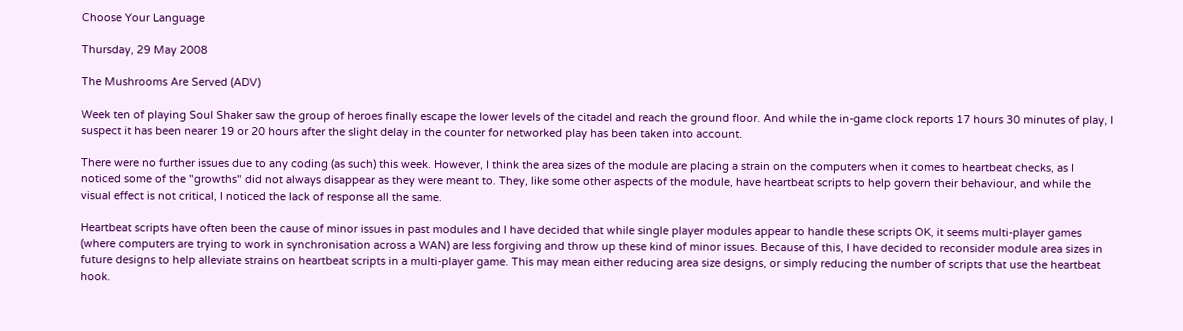Choose Your Language

Thursday, 29 May 2008

The Mushrooms Are Served (ADV)

Week ten of playing Soul Shaker saw the group of heroes finally escape the lower levels of the citadel and reach the ground floor. And while the in-game clock reports 17 hours 30 minutes of play, I suspect it has been nearer 19 or 20 hours after the slight delay in the counter for networked play has been taken into account.

There were no further issues due to any coding (as such) this week. However, I think the area sizes of the module are placing a strain on the computers when it comes to heartbeat checks, as I noticed some of the "growths" did not always disappear as they were meant to. They, like some other aspects of the module, have heartbeat scripts to help govern their behaviour, and while the visual effect is not critical, I noticed the lack of response all the same.

Heartbeat scripts have often been the cause of minor issues in past modules and I have decided that while single player modules appear to handle these scripts OK, it seems multi-player games (where computers are trying to work in synchronisation across a WAN) are less forgiving and throw up these kind of minor issues. Because of this, I have decided to reconsider module area sizes in future designs to help alleviate strains on heartbeat scripts in a multi-player game. This may mean either reducing area size designs, or simply reducing the number of scripts that use the heartbeat hook.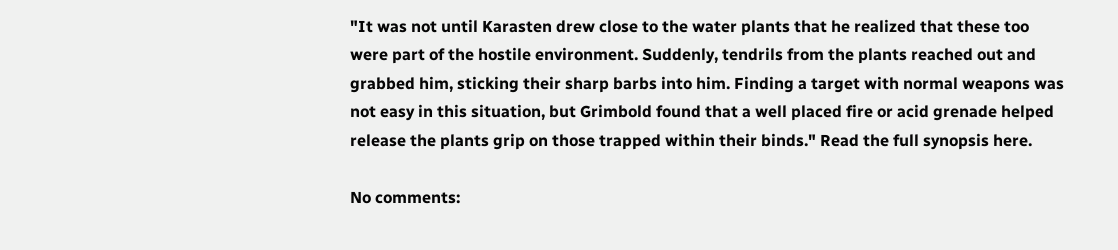"It was not until Karasten drew close to the water plants that he realized that these too were part of the hostile environment. Suddenly, tendrils from the plants reached out and grabbed him, sticking their sharp barbs into him. Finding a target with normal weapons was not easy in this situation, but Grimbold found that a well placed fire or acid grenade helped release the plants grip on those trapped within their binds." Read the full synopsis here.

No comments: